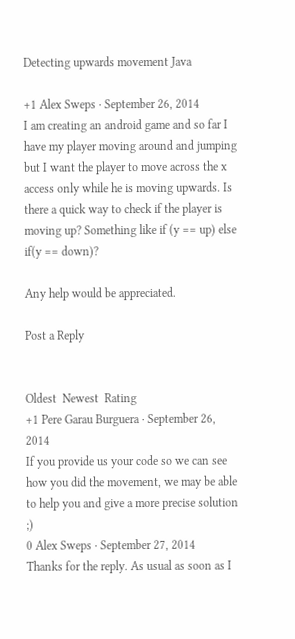Detecting upwards movement Java

+1 Alex Sweps · September 26, 2014
I am creating an android game and so far I have my player moving around and jumping but I want the player to move across the x access only while he is moving upwards. Is there a quick way to check if the player is moving up? Something like if (y == up) else if(y == down)?

Any help would be appreciated.

Post a Reply


Oldest  Newest  Rating
+1 Pere Garau Burguera · September 26, 2014
If you provide us your code so we can see how you did the movement, we may be able to help you and give a more precise solution ;)
0 Alex Sweps · September 27, 2014
Thanks for the reply. As usual as soon as I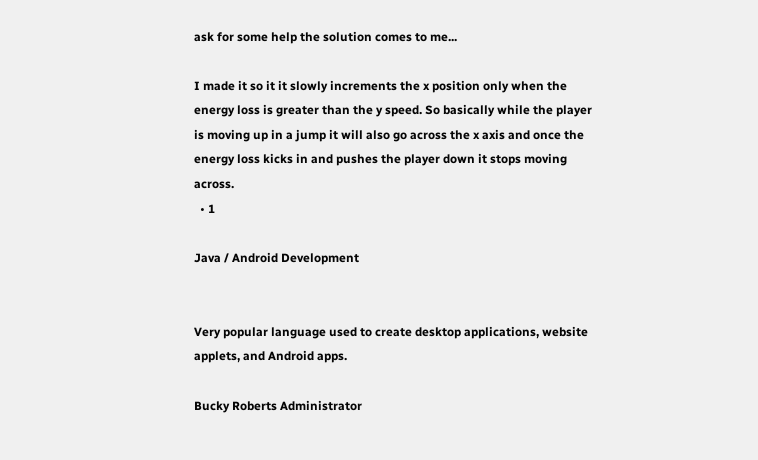ask for some help the solution comes to me...

I made it so it it slowly increments the x position only when the energy loss is greater than the y speed. So basically while the player is moving up in a jump it will also go across the x axis and once the energy loss kicks in and pushes the player down it stops moving across.
  • 1

Java / Android Development


Very popular language used to create desktop applications, website applets, and Android apps.

Bucky Roberts Administrator